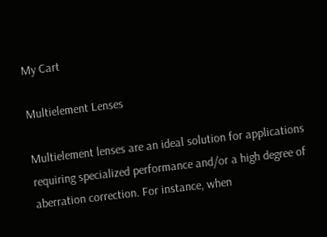My Cart

Multielement Lenses

Multielement lenses are an ideal solution for applications requiring specialized performance and/or a high degree of aberration correction. For instance, when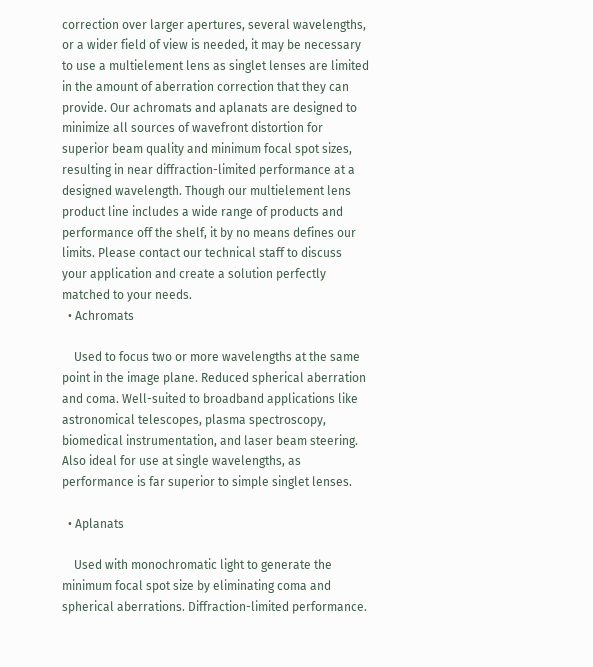correction over larger apertures, several wavelengths, or a wider field of view is needed, it may be necessary to use a multielement lens as singlet lenses are limited in the amount of aberration correction that they can provide. Our achromats and aplanats are designed to minimize all sources of wavefront distortion for superior beam quality and minimum focal spot sizes, resulting in near diffraction-limited performance at a designed wavelength. Though our multielement lens product line includes a wide range of products and performance off the shelf, it by no means defines our limits. Please contact our technical staff to discuss your application and create a solution perfectly matched to your needs.
  • Achromats

    Used to focus two or more wavelengths at the same point in the image plane. Reduced spherical aberration and coma. Well-suited to broadband applications like astronomical telescopes, plasma spectroscopy, biomedical instrumentation, and laser beam steering. Also ideal for use at single wavelengths, as performance is far superior to simple singlet lenses.

  • Aplanats

    Used with monochromatic light to generate the minimum focal spot size by eliminating coma and spherical aberrations. Diffraction-limited performance.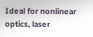Ideal for nonlinear optics, laser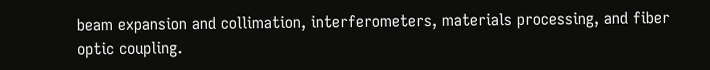beam expansion and collimation, interferometers, materials processing, and fiber optic coupling.